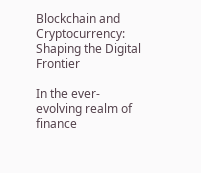Blockchain and Cryptocurrency: Shaping the Digital Frontier

In the ever-evolving realm of finance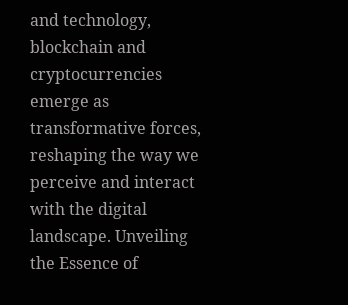and technology, blockchain and cryptocurrencies emerge as transformative forces, reshaping the way we perceive and interact with the digital landscape. Unveiling the Essence of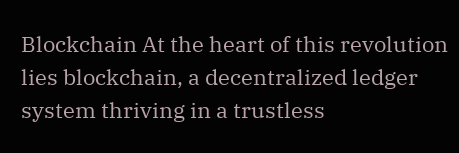Blockchain At the heart of this revolution lies blockchain, a decentralized ledger system thriving in a trustless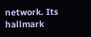network. Its hallmark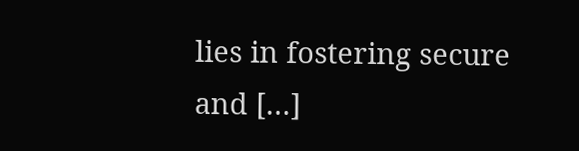lies in fostering secure and […]